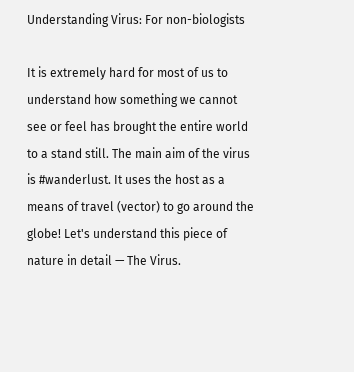Understanding Virus: For non-biologists

It is extremely hard for most of us to understand how something we cannot see or feel has brought the entire world to a stand still. The main aim of the virus is #wanderlust. It uses the host as a means of travel (vector) to go around the globe! Let's understand this piece of nature in detail — The Virus.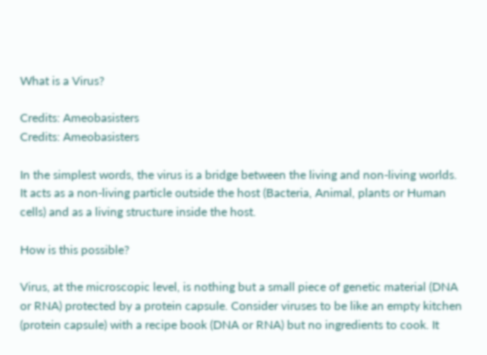What is a Virus?

Credits: Ameobasisters
Credits: Ameobasisters

In the simplest words, the virus is a bridge between the living and non-living worlds. It acts as a non-living particle outside the host (Bacteria, Animal, plants or Human cells) and as a living structure inside the host.

How is this possible?

Virus, at the microscopic level, is nothing but a small piece of genetic material (DNA or RNA) protected by a protein capsule. Consider viruses to be like an empty kitchen (protein capsule) with a recipe book (DNA or RNA) but no ingredients to cook. It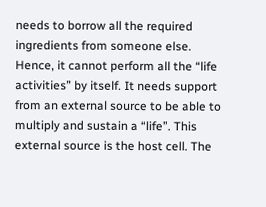needs to borrow all the required ingredients from someone else. Hence, it cannot perform all the “life activities” by itself. It needs support from an external source to be able to multiply and sustain a “life”. This external source is the host cell. The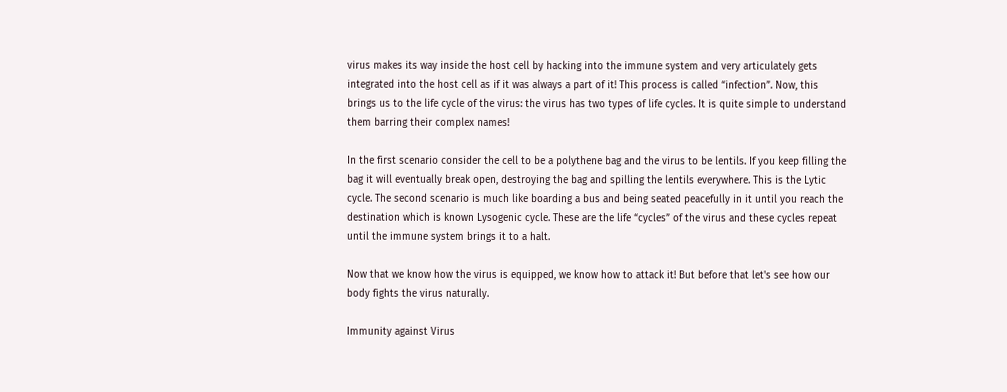virus makes its way inside the host cell by hacking into the immune system and very articulately gets integrated into the host cell as if it was always a part of it! This process is called “infection”. Now, this brings us to the life cycle of the virus: the virus has two types of life cycles. It is quite simple to understand them barring their complex names!

In the first scenario consider the cell to be a polythene bag and the virus to be lentils. If you keep filling the bag it will eventually break open, destroying the bag and spilling the lentils everywhere. This is the Lytic cycle. The second scenario is much like boarding a bus and being seated peacefully in it until you reach the destination which is known Lysogenic cycle. These are the life “cycles” of the virus and these cycles repeat until the immune system brings it to a halt.

Now that we know how the virus is equipped, we know how to attack it! But before that let's see how our body fights the virus naturally.

Immunity against Virus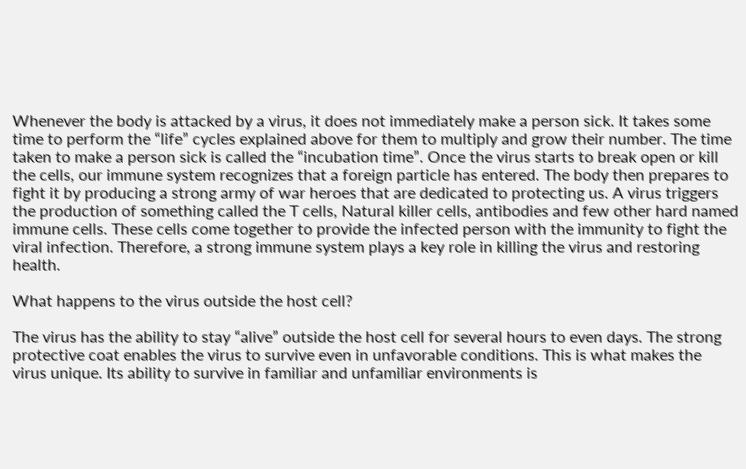Whenever the body is attacked by a virus, it does not immediately make a person sick. It takes some time to perform the “life” cycles explained above for them to multiply and grow their number. The time taken to make a person sick is called the “incubation time”. Once the virus starts to break open or kill the cells, our immune system recognizes that a foreign particle has entered. The body then prepares to fight it by producing a strong army of war heroes that are dedicated to protecting us. A virus triggers the production of something called the T cells, Natural killer cells, antibodies and few other hard named immune cells. These cells come together to provide the infected person with the immunity to fight the viral infection. Therefore, a strong immune system plays a key role in killing the virus and restoring health.

What happens to the virus outside the host cell?

The virus has the ability to stay “alive” outside the host cell for several hours to even days. The strong protective coat enables the virus to survive even in unfavorable conditions. This is what makes the virus unique. Its ability to survive in familiar and unfamiliar environments is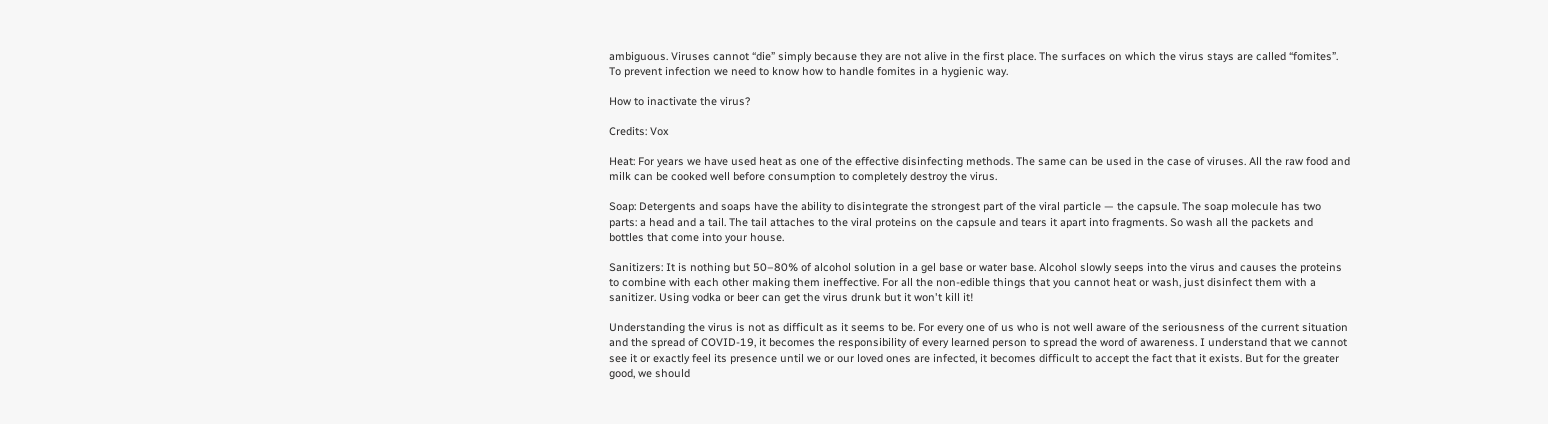ambiguous. Viruses cannot “die” simply because they are not alive in the first place. The surfaces on which the virus stays are called “fomites”. To prevent infection we need to know how to handle fomites in a hygienic way.

How to inactivate the virus?

Credits: Vox

Heat: For years we have used heat as one of the effective disinfecting methods. The same can be used in the case of viruses. All the raw food and milk can be cooked well before consumption to completely destroy the virus.

Soap: Detergents and soaps have the ability to disintegrate the strongest part of the viral particle — the capsule. The soap molecule has two parts: a head and a tail. The tail attaches to the viral proteins on the capsule and tears it apart into fragments. So wash all the packets and bottles that come into your house.

Sanitizers: It is nothing but 50–80% of alcohol solution in a gel base or water base. Alcohol slowly seeps into the virus and causes the proteins to combine with each other making them ineffective. For all the non-edible things that you cannot heat or wash, just disinfect them with a sanitizer. Using vodka or beer can get the virus drunk but it won't kill it!

Understanding the virus is not as difficult as it seems to be. For every one of us who is not well aware of the seriousness of the current situation and the spread of COVID-19, it becomes the responsibility of every learned person to spread the word of awareness. I understand that we cannot see it or exactly feel its presence until we or our loved ones are infected, it becomes difficult to accept the fact that it exists. But for the greater good, we should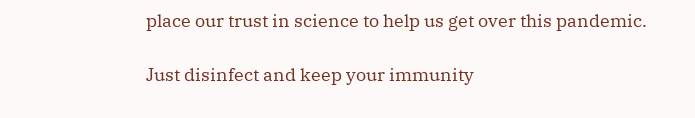place our trust in science to help us get over this pandemic.

Just disinfect and keep your immunity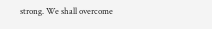strong. We shall overcome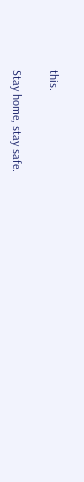this.

Stay home, stay safe.